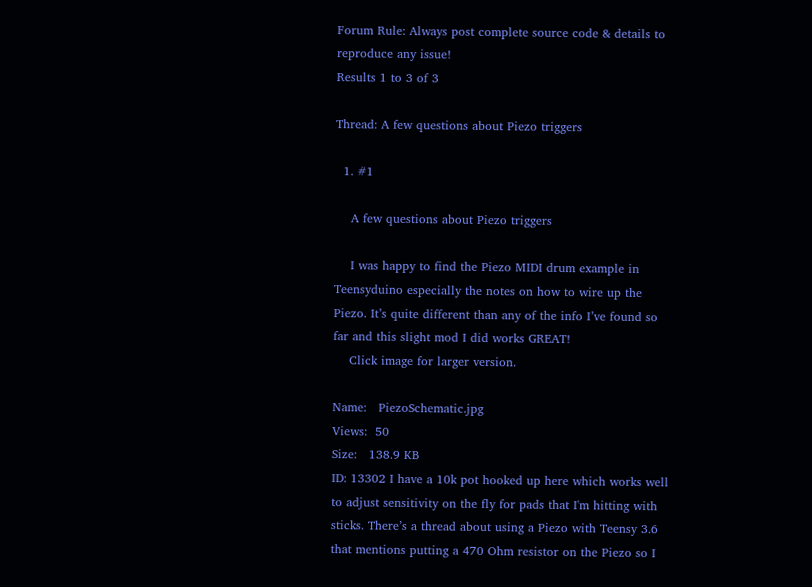Forum Rule: Always post complete source code & details to reproduce any issue!
Results 1 to 3 of 3

Thread: A few questions about Piezo triggers

  1. #1

    A few questions about Piezo triggers

    I was happy to find the Piezo MIDI drum example in Teensyduino especially the notes on how to wire up the Piezo. It’s quite different than any of the info I’ve found so far and this slight mod I did works GREAT!
    Click image for larger version.

Name:   PiezoSchematic.jpg
Views:  50
Size:   138.9 KB
ID: 13302 I have a 10k pot hooked up here which works well to adjust sensitivity on the fly for pads that I'm hitting with sticks. There’s a thread about using a Piezo with Teensy 3.6 that mentions putting a 470 Ohm resistor on the Piezo so I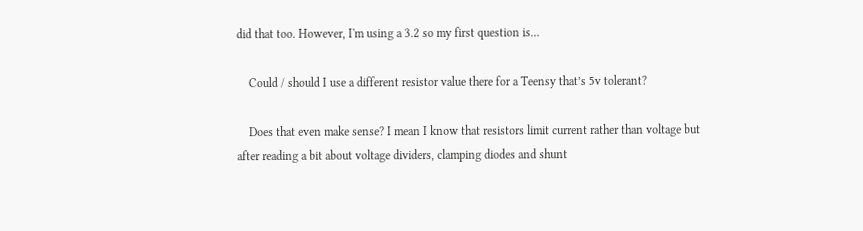did that too. However, I'm using a 3.2 so my first question is…

    Could / should I use a different resistor value there for a Teensy that’s 5v tolerant?

    Does that even make sense? I mean I know that resistors limit current rather than voltage but after reading a bit about voltage dividers, clamping diodes and shunt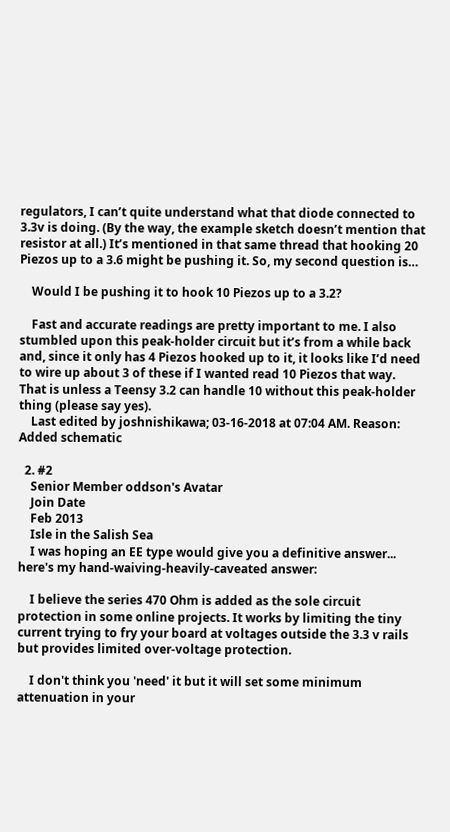regulators, I can’t quite understand what that diode connected to 3.3v is doing. (By the way, the example sketch doesn’t mention that resistor at all.) It’s mentioned in that same thread that hooking 20 Piezos up to a 3.6 might be pushing it. So, my second question is…

    Would I be pushing it to hook 10 Piezos up to a 3.2?

    Fast and accurate readings are pretty important to me. I also stumbled upon this peak-holder circuit but it’s from a while back and, since it only has 4 Piezos hooked up to it, it looks like I’d need to wire up about 3 of these if I wanted read 10 Piezos that way. That is unless a Teensy 3.2 can handle 10 without this peak-holder thing (please say yes).
    Last edited by joshnishikawa; 03-16-2018 at 07:04 AM. Reason: Added schematic

  2. #2
    Senior Member oddson's Avatar
    Join Date
    Feb 2013
    Isle in the Salish Sea
    I was hoping an EE type would give you a definitive answer... here's my hand-waiving-heavily-caveated answer:

    I believe the series 470 Ohm is added as the sole circuit protection in some online projects. It works by limiting the tiny current trying to fry your board at voltages outside the 3.3 v rails but provides limited over-voltage protection.

    I don't think you 'need' it but it will set some minimum attenuation in your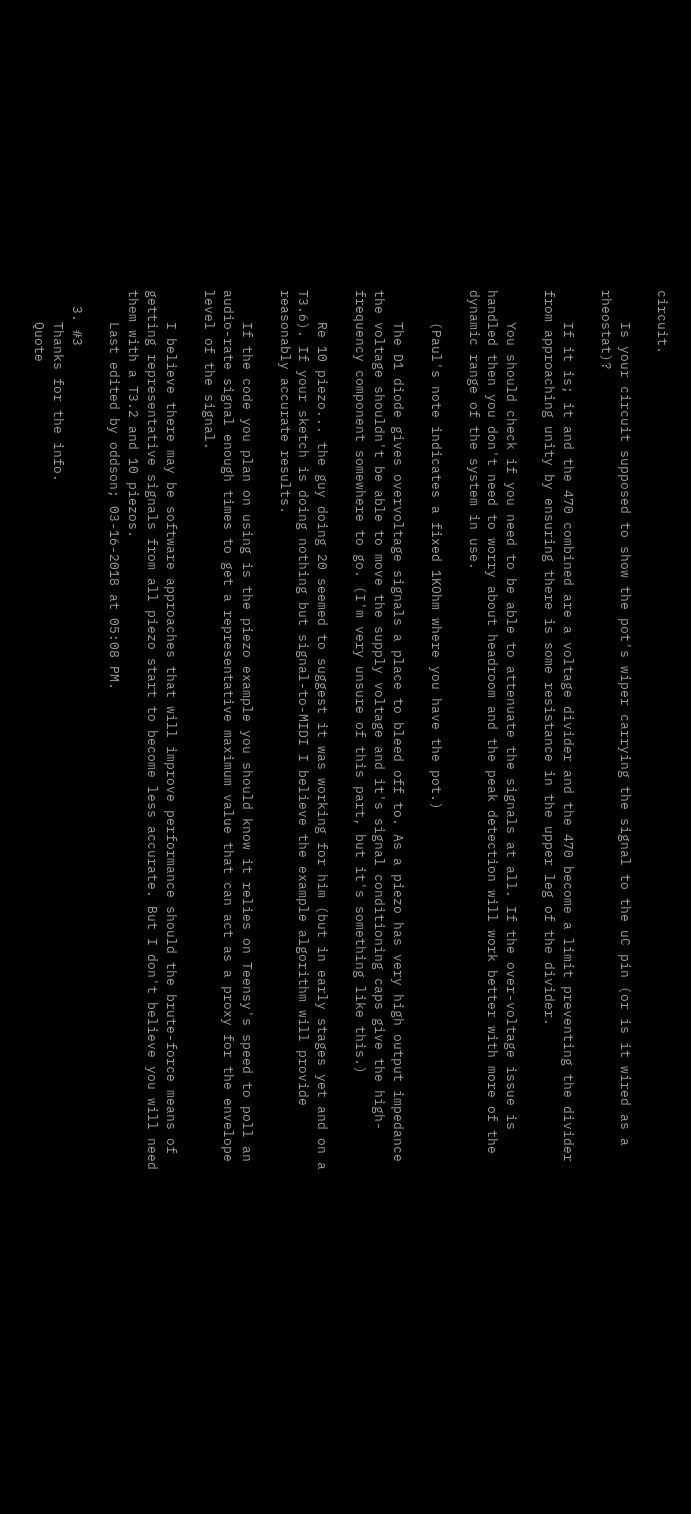circuit.

    Is your circuit supposed to show the pot's wiper carrying the signal to the uC pin (or is it wired as a rheostat)?

    If it is; it and the 470 combined are a voltage divider and the 470 become a limit preventing the divider from approaching unity by ensuring there is some resistance in the upper leg of the divider.

    You should check if you need to be able to attenuate the signals at all. If the over-voltage issue is handled then you don't need to worry about headroom and the peak detection will work better with more of the dynamic range of the system in use.

    (Paul's note indicates a fixed 1KOhm where you have the pot.)

    The D1 diode gives overvoltage signals a place to bleed off to. As a piezo has very high output impedance the voltage shouldn't be able to move the supply voltage and it's signal conditioning caps give the high-frequency component somewhere to go. (I'm very unsure of this part, but it's something like this.)

    Re 10 piezo... the guy doing 20 seemed to suggest it was working for him (but in early stages yet and on a T3.6). If your sketch is doing nothing but signal-to-MIDI I believe the example algorithm will provide reasonably accurate results.

    If the code you plan on using is the piezo example you should know it relies on Teensy's speed to poll an audio-rate signal enough times to get a representative maximum value that can act as a proxy for the envelope level of the signal.

    I believe there may be software approaches that will improve performance should the brute-force means of getting representative signals from all piezo start to become less accurate. But I don't believe you will need them with a T3.2 and 10 piezos.
    Last edited by oddson; 03-16-2018 at 05:08 PM.

  3. #3
    Thanks for the info.
    Quote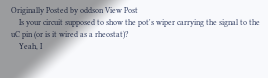Originally Posted by oddson View Post
    Is your circuit supposed to show the pot's wiper carrying the signal to the uC pin (or is it wired as a rheostat)?
    Yeah, I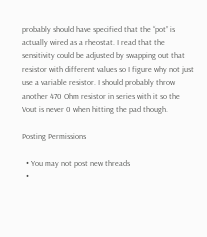probably should have specified that the “pot” is actually wired as a rheostat. I read that the sensitivity could be adjusted by swapping out that resistor with different values so I figure why not just use a variable resistor. I should probably throw another 470 Ohm resistor in series with it so the Vout is never 0 when hitting the pad though.

Posting Permissions

  • You may not post new threads
  •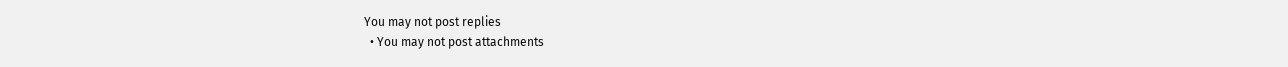You may not post replies
  • You may not post attachments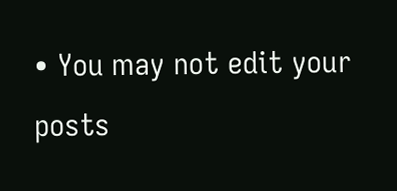• You may not edit your posts